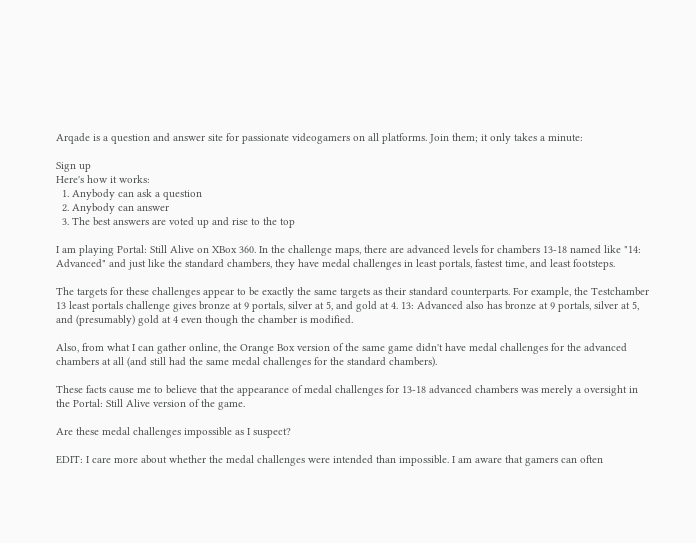Arqade is a question and answer site for passionate videogamers on all platforms. Join them; it only takes a minute:

Sign up
Here's how it works:
  1. Anybody can ask a question
  2. Anybody can answer
  3. The best answers are voted up and rise to the top

I am playing Portal: Still Alive on XBox 360. In the challenge maps, there are advanced levels for chambers 13-18 named like "14: Advanced" and just like the standard chambers, they have medal challenges in least portals, fastest time, and least footsteps.

The targets for these challenges appear to be exactly the same targets as their standard counterparts. For example, the Testchamber 13 least portals challenge gives bronze at 9 portals, silver at 5, and gold at 4. 13: Advanced also has bronze at 9 portals, silver at 5, and (presumably) gold at 4 even though the chamber is modified.

Also, from what I can gather online, the Orange Box version of the same game didn't have medal challenges for the advanced chambers at all (and still had the same medal challenges for the standard chambers).

These facts cause me to believe that the appearance of medal challenges for 13-18 advanced chambers was merely a oversight in the Portal: Still Alive version of the game.

Are these medal challenges impossible as I suspect?

EDIT: I care more about whether the medal challenges were intended than impossible. I am aware that gamers can often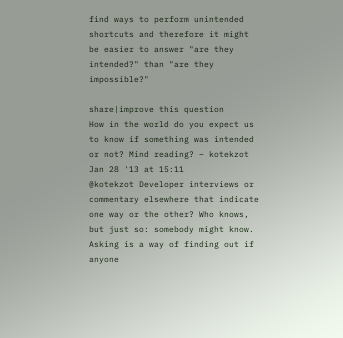find ways to perform unintended shortcuts and therefore it might be easier to answer "are they intended?" than "are they impossible?"

share|improve this question
How in the world do you expect us to know if something was intended or not? Mind reading? – kotekzot Jan 28 '13 at 15:11
@kotekzot Developer interviews or commentary elsewhere that indicate one way or the other? Who knows, but just so: somebody might know. Asking is a way of finding out if anyone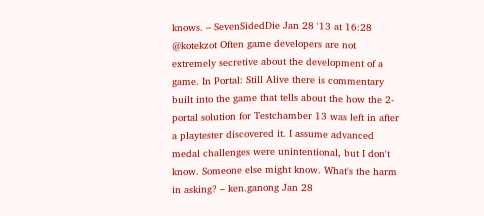knows. – SevenSidedDie Jan 28 '13 at 16:28
@kotekzot Often game developers are not extremely secretive about the development of a game. In Portal: Still Alive there is commentary built into the game that tells about the how the 2-portal solution for Testchamber 13 was left in after a playtester discovered it. I assume advanced medal challenges were unintentional, but I don't know. Someone else might know. What's the harm in asking? – ken.ganong Jan 28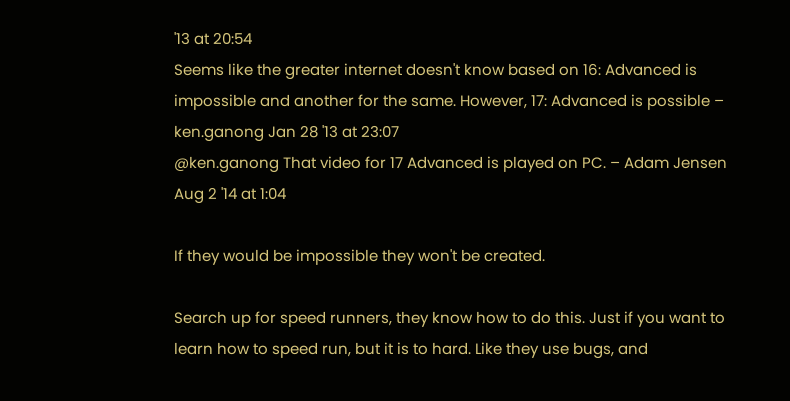'13 at 20:54
Seems like the greater internet doesn't know based on 16: Advanced is impossible and another for the same. However, 17: Advanced is possible – ken.ganong Jan 28 '13 at 23:07
@ken.ganong That video for 17 Advanced is played on PC. – Adam Jensen Aug 2 '14 at 1:04

If they would be impossible they won't be created.

Search up for speed runners, they know how to do this. Just if you want to learn how to speed run, but it is to hard. Like they use bugs, and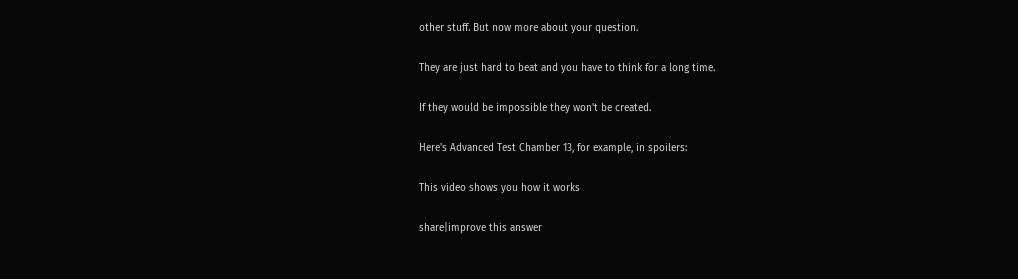other stuff. But now more about your question.

They are just hard to beat and you have to think for a long time.

If they would be impossible they won't be created.

Here's Advanced Test Chamber 13, for example, in spoilers:

This video shows you how it works

share|improve this answer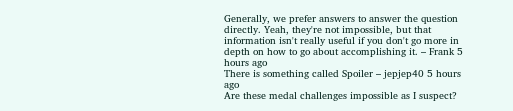Generally, we prefer answers to answer the question directly. Yeah, they're not impossible, but that information isn't really useful if you don't go more in depth on how to go about accomplishing it. – Frank 5 hours ago
There is something called Spoiler – jepjep40 5 hours ago
Are these medal challenges impossible as I suspect?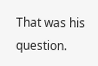That was his question.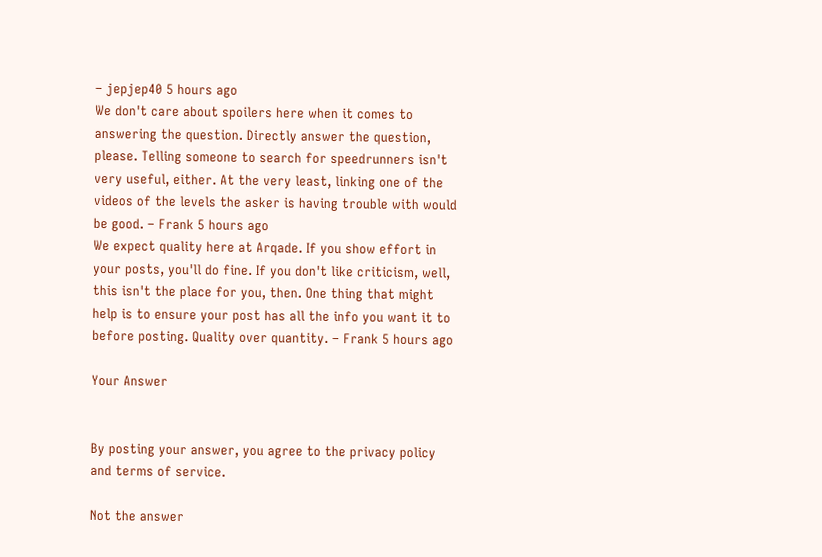– jepjep40 5 hours ago
We don't care about spoilers here when it comes to answering the question. Directly answer the question, please. Telling someone to search for speedrunners isn't very useful, either. At the very least, linking one of the videos of the levels the asker is having trouble with would be good. – Frank 5 hours ago
We expect quality here at Arqade. If you show effort in your posts, you'll do fine. If you don't like criticism, well, this isn't the place for you, then. One thing that might help is to ensure your post has all the info you want it to before posting. Quality over quantity. – Frank 5 hours ago

Your Answer


By posting your answer, you agree to the privacy policy and terms of service.

Not the answer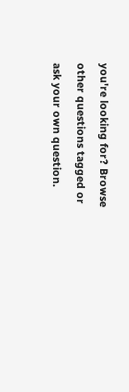you're looking for? Browse other questions tagged or ask your own question.